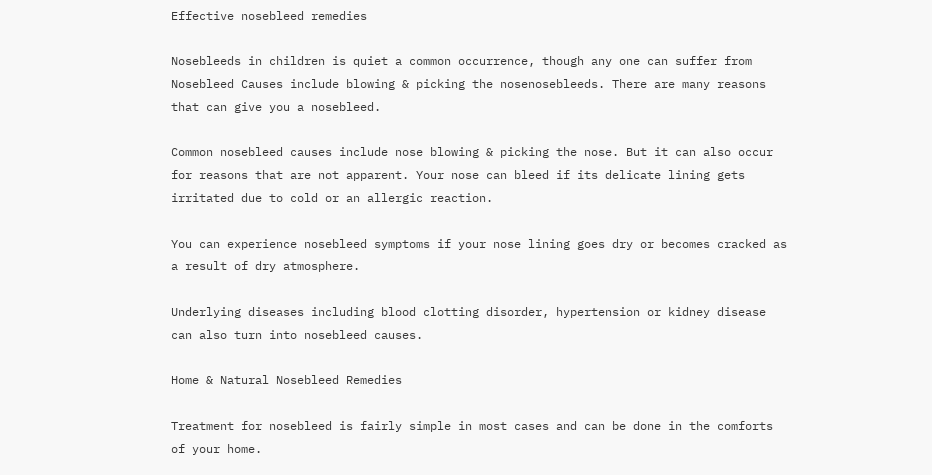Effective nosebleed remedies

Nosebleeds in children is quiet a common occurrence, though any one can suffer from Nosebleed Causes include blowing & picking the nosenosebleeds. There are many reasons that can give you a nosebleed.

Common nosebleed causes include nose blowing & picking the nose. But it can also occur for reasons that are not apparent. Your nose can bleed if its delicate lining gets irritated due to cold or an allergic reaction.

You can experience nosebleed symptoms if your nose lining goes dry or becomes cracked as a result of dry atmosphere.

Underlying diseases including blood clotting disorder, hypertension or kidney disease can also turn into nosebleed causes.

Home & Natural Nosebleed Remedies

Treatment for nosebleed is fairly simple in most cases and can be done in the comforts of your home.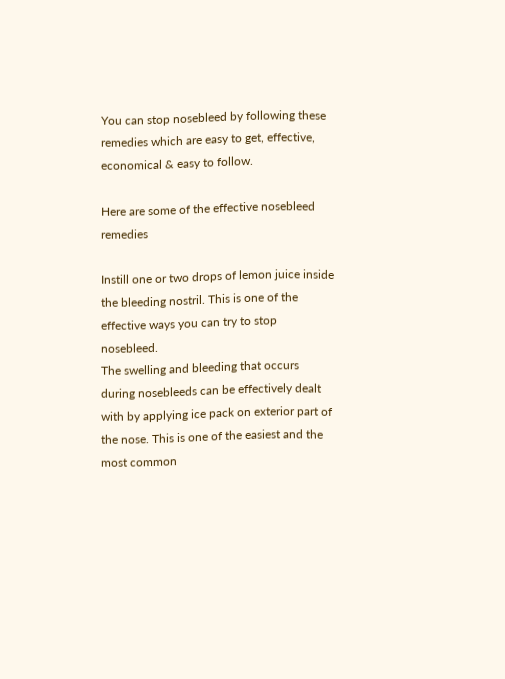You can stop nosebleed by following these remedies which are easy to get, effective, economical & easy to follow.

Here are some of the effective nosebleed remedies

Instill one or two drops of lemon juice inside the bleeding nostril. This is one of the effective ways you can try to stop nosebleed.
The swelling and bleeding that occurs during nosebleeds can be effectively dealt with by applying ice pack on exterior part of the nose. This is one of the easiest and the most common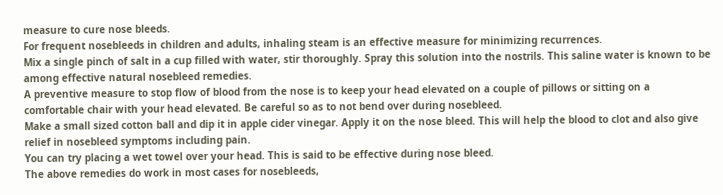measure to cure nose bleeds.
For frequent nosebleeds in children and adults, inhaling steam is an effective measure for minimizing recurrences.
Mix a single pinch of salt in a cup filled with water, stir thoroughly. Spray this solution into the nostrils. This saline water is known to be among effective natural nosebleed remedies.
A preventive measure to stop flow of blood from the nose is to keep your head elevated on a couple of pillows or sitting on a comfortable chair with your head elevated. Be careful so as to not bend over during nosebleed.
Make a small sized cotton ball and dip it in apple cider vinegar. Apply it on the nose bleed. This will help the blood to clot and also give relief in nosebleed symptoms including pain.
You can try placing a wet towel over your head. This is said to be effective during nose bleed.
The above remedies do work in most cases for nosebleeds,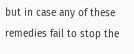but in case any of these remedies fail to stop the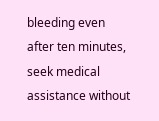bleeding even after ten minutes, seek medical assistance without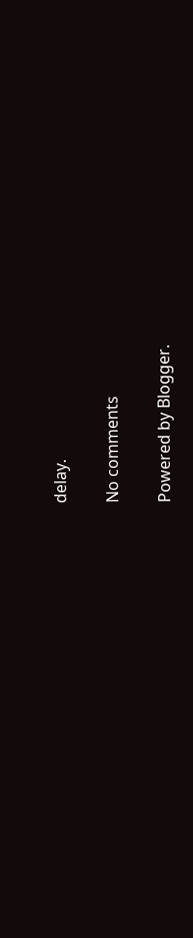delay.

No comments

Powered by Blogger.